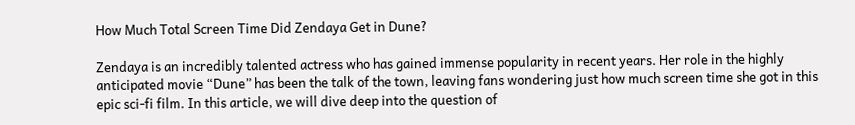How Much Total Screen Time Did Zendaya Get in Dune?

Zendaya is an incredibly talented actress who has gained immense popularity in recent years. Her role in the highly anticipated movie “Dune” has been the talk of the town, leaving fans wondering just how much screen time she got in this epic sci-fi film. In this article, we will dive deep into the question of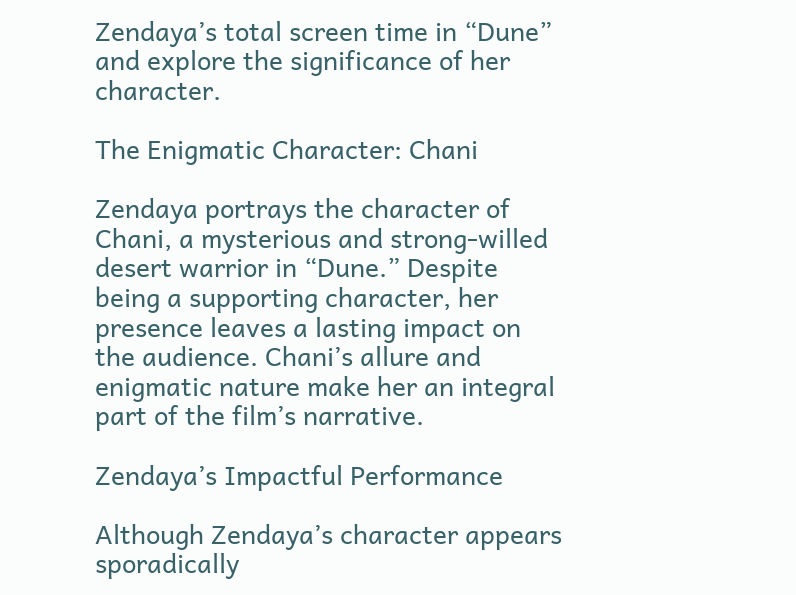Zendaya’s total screen time in “Dune” and explore the significance of her character.

The Enigmatic Character: Chani

Zendaya portrays the character of Chani, a mysterious and strong-willed desert warrior in “Dune.” Despite being a supporting character, her presence leaves a lasting impact on the audience. Chani’s allure and enigmatic nature make her an integral part of the film’s narrative.

Zendaya’s Impactful Performance

Although Zendaya’s character appears sporadically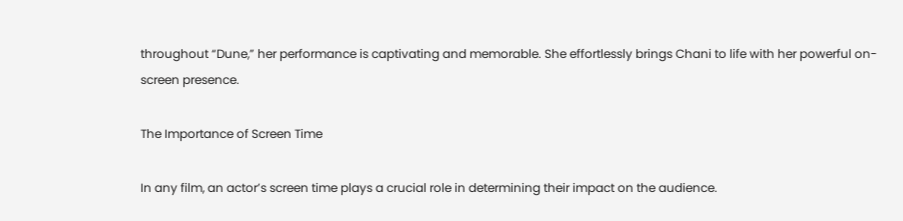throughout “Dune,” her performance is captivating and memorable. She effortlessly brings Chani to life with her powerful on-screen presence.

The Importance of Screen Time

In any film, an actor’s screen time plays a crucial role in determining their impact on the audience.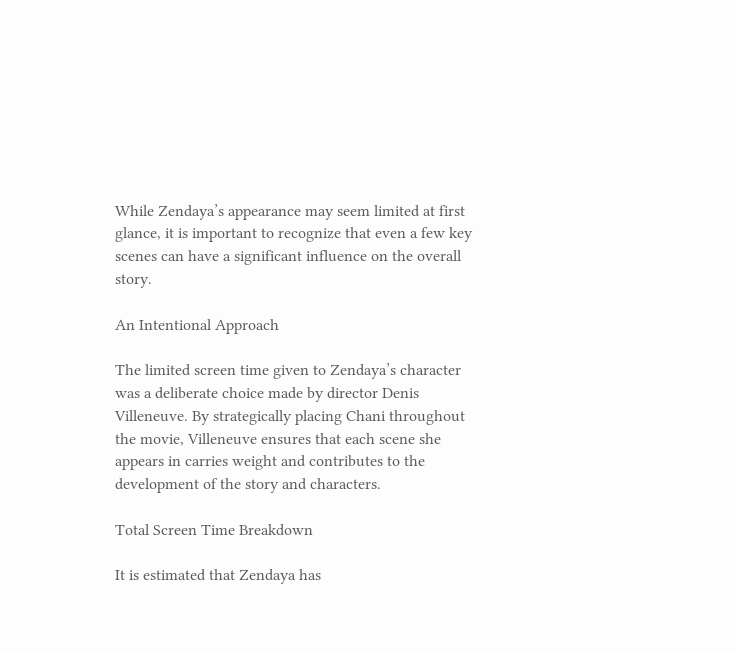While Zendaya’s appearance may seem limited at first glance, it is important to recognize that even a few key scenes can have a significant influence on the overall story.

An Intentional Approach

The limited screen time given to Zendaya’s character was a deliberate choice made by director Denis Villeneuve. By strategically placing Chani throughout the movie, Villeneuve ensures that each scene she appears in carries weight and contributes to the development of the story and characters.

Total Screen Time Breakdown

It is estimated that Zendaya has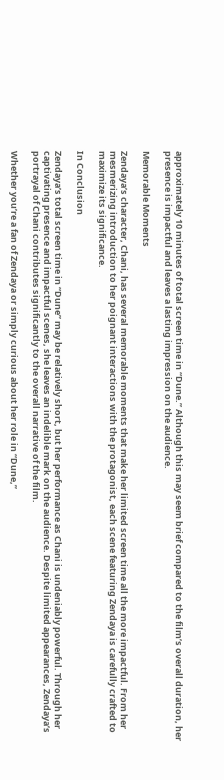approximately 10 minutes of total screen time in “Dune.” Although this may seem brief compared to the film’s overall duration, her presence is impactful and leaves a lasting impression on the audience.

Memorable Moments

Zendaya’s character, Chani, has several memorable moments that make her limited screen time all the more impactful. From her mesmerizing introduction to her poignant interactions with the protagonist, each scene featuring Zendaya is carefully crafted to maximize its significance.

In Conclusion

Zendaya’s total screen time in “Dune” may be relatively short, but her performance as Chani is undeniably powerful. Through her captivating presence and impactful scenes, she leaves an indelible mark on the audience. Despite limited appearances, Zendaya’s portrayal of Chani contributes significantly to the overall narrative of the film.

Whether you’re a fan of Zendaya or simply curious about her role in “Dune,”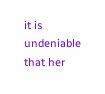it is undeniable that her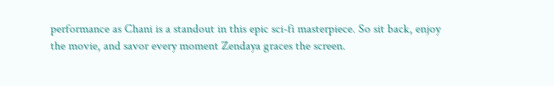performance as Chani is a standout in this epic sci-fi masterpiece. So sit back, enjoy the movie, and savor every moment Zendaya graces the screen.